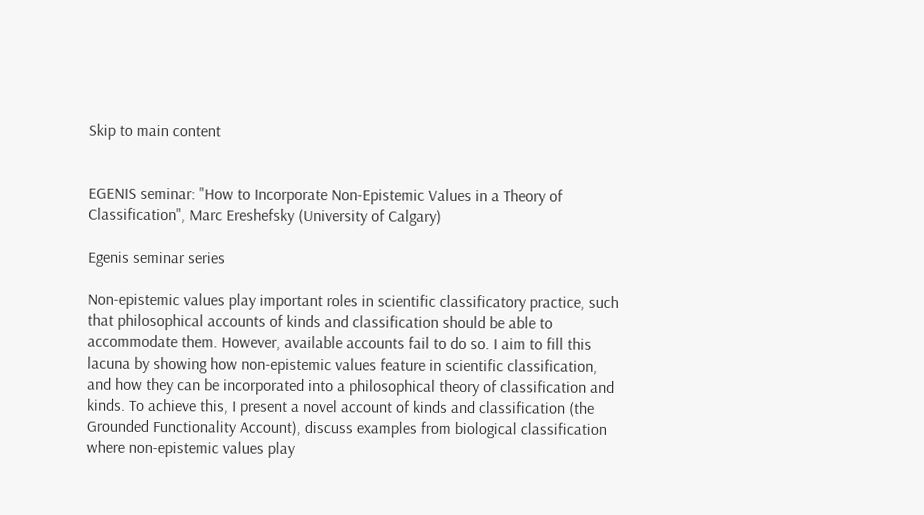Skip to main content


EGENIS seminar: "How to Incorporate Non-Epistemic Values in a Theory of Classification", Marc Ereshefsky (University of Calgary)

Egenis seminar series

Non-epistemic values play important roles in scientific classificatory practice, such that philosophical accounts of kinds and classification should be able to accommodate them. However, available accounts fail to do so. I aim to fill this lacuna by showing how non-epistemic values feature in scientific classification, and how they can be incorporated into a philosophical theory of classification and kinds. To achieve this, I present a novel account of kinds and classification (the Grounded Functionality Account), discuss examples from biological classification where non-epistemic values play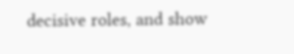decisive roles, and show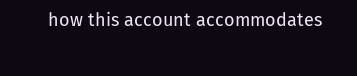how this account accommodates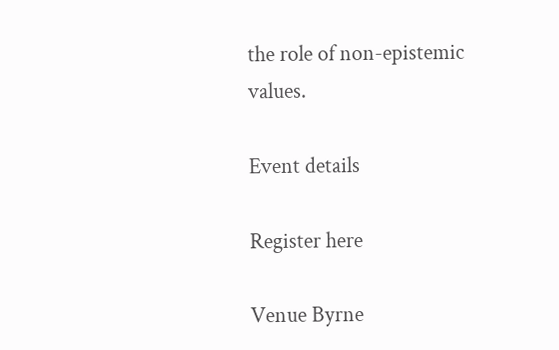the role of non-epistemic values.

Event details

Register here

Venue Byrne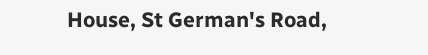House, St German's Road,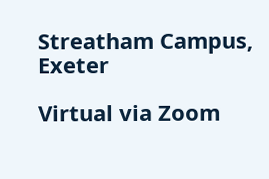Streatham Campus, Exeter

Virtual via Zoom